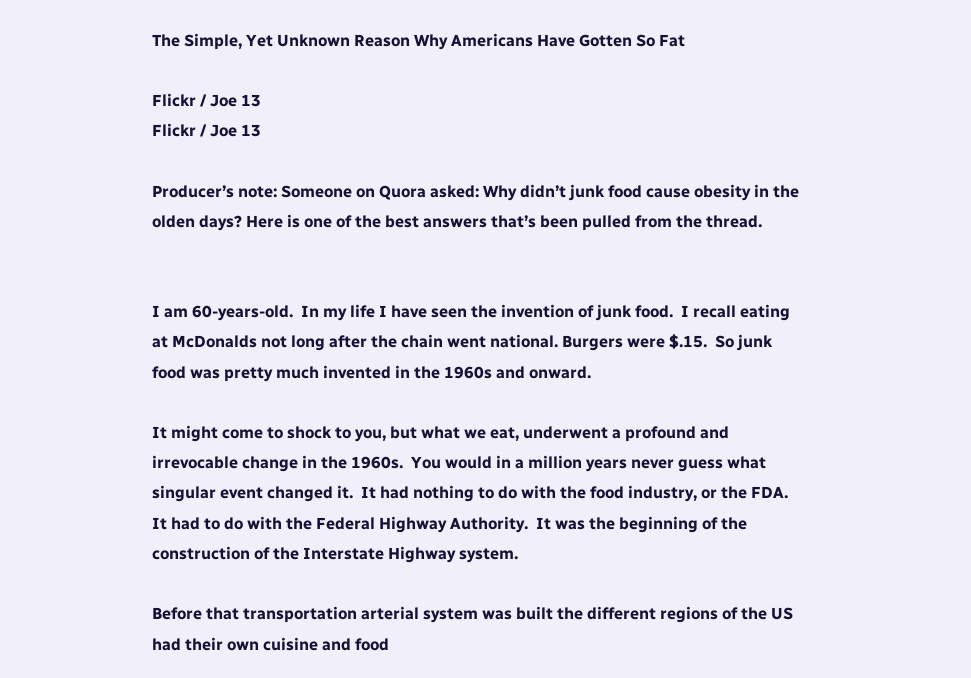The Simple, Yet Unknown Reason Why Americans Have Gotten So Fat

Flickr / Joe 13
Flickr / Joe 13

Producer’s note: Someone on Quora asked: Why didn’t junk food cause obesity in the olden days? Here is one of the best answers that’s been pulled from the thread.


I am 60-years-old.  In my life I have seen the invention of junk food.  I recall eating at McDonalds not long after the chain went national. Burgers were $.15.  So junk food was pretty much invented in the 1960s and onward.

It might come to shock to you, but what we eat, underwent a profound and irrevocable change in the 1960s.  You would in a million years never guess what singular event changed it.  It had nothing to do with the food industry, or the FDA.  It had to do with the Federal Highway Authority.  It was the beginning of the construction of the Interstate Highway system.

Before that transportation arterial system was built the different regions of the US had their own cuisine and food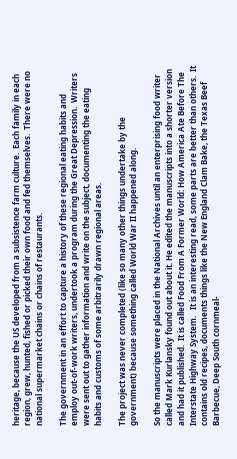heritage, because the US developed from a subsistence farm culture.  Each family in each region, grew, hunted, fished or picked their own food and fed themselves.  There were no national supermarket chains or chains of restaurants.

The government in an effort to capture a history of these regional eating habits and employ out-of-work writers, undertook a program during the Great Depression.  Writers were sent out to gather information and write on the subject, documenting the eating habits and customs of some arbitrarily drawn regional areas.

The project was never completed (like so many other things undertake by the government) because something called World War II happened along.

So the manuscripts were placed in the National Archives until an enterprising food writer called Mark Kurlansky found out about it. He edited the manuscripts into a shorter version and had it published.  It is called Food From A Former World: How America Ate Before The Interstate Highway System.   It is an interesting read, some parts are better than others.  It contains old recipes, documents things like the New England Clam Bake, the Texas Beef Barbecue, Deep South cornmeal-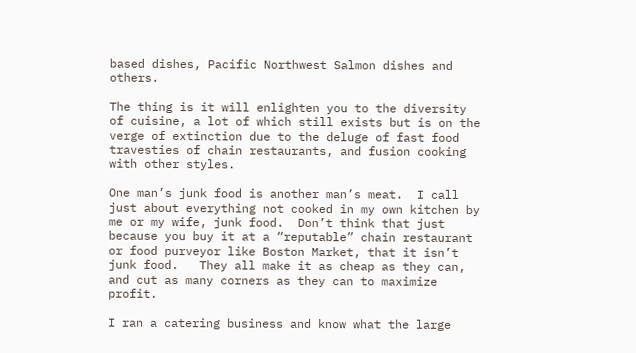based dishes, Pacific Northwest Salmon dishes and others.

The thing is it will enlighten you to the diversity of cuisine, a lot of which still exists but is on the verge of extinction due to the deluge of fast food travesties of chain restaurants, and fusion cooking with other styles.

One man’s junk food is another man’s meat.  I call just about everything not cooked in my own kitchen by me or my wife, junk food.  Don’t think that just because you buy it at a “reputable” chain restaurant or food purveyor like Boston Market, that it isn’t junk food.   They all make it as cheap as they can, and cut as many corners as they can to maximize profit.

I ran a catering business and know what the large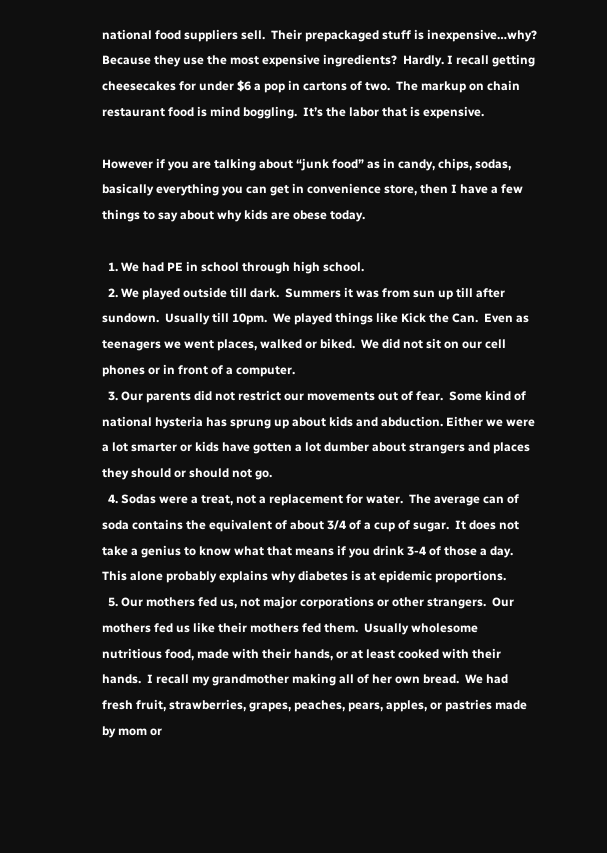national food suppliers sell.  Their prepackaged stuff is inexpensive…why?  Because they use the most expensive ingredients?  Hardly. I recall getting cheesecakes for under $6 a pop in cartons of two.  The markup on chain restaurant food is mind boggling.  It’s the labor that is expensive.

However if you are talking about “junk food” as in candy, chips, sodas, basically everything you can get in convenience store, then I have a few things to say about why kids are obese today.

  1. We had PE in school through high school.
  2. We played outside till dark.  Summers it was from sun up till after sundown.  Usually till 10pm.  We played things like Kick the Can.  Even as teenagers we went places, walked or biked.  We did not sit on our cell phones or in front of a computer.
  3. Our parents did not restrict our movements out of fear.  Some kind of national hysteria has sprung up about kids and abduction. Either we were a lot smarter or kids have gotten a lot dumber about strangers and places they should or should not go.
  4. Sodas were a treat, not a replacement for water.  The average can of soda contains the equivalent of about 3/4 of a cup of sugar.  It does not take a genius to know what that means if you drink 3-4 of those a day.  This alone probably explains why diabetes is at epidemic proportions.
  5. Our mothers fed us, not major corporations or other strangers.  Our mothers fed us like their mothers fed them.  Usually wholesome nutritious food, made with their hands, or at least cooked with their hands.  I recall my grandmother making all of her own bread.  We had fresh fruit, strawberries, grapes, peaches, pears, apples, or pastries made by mom or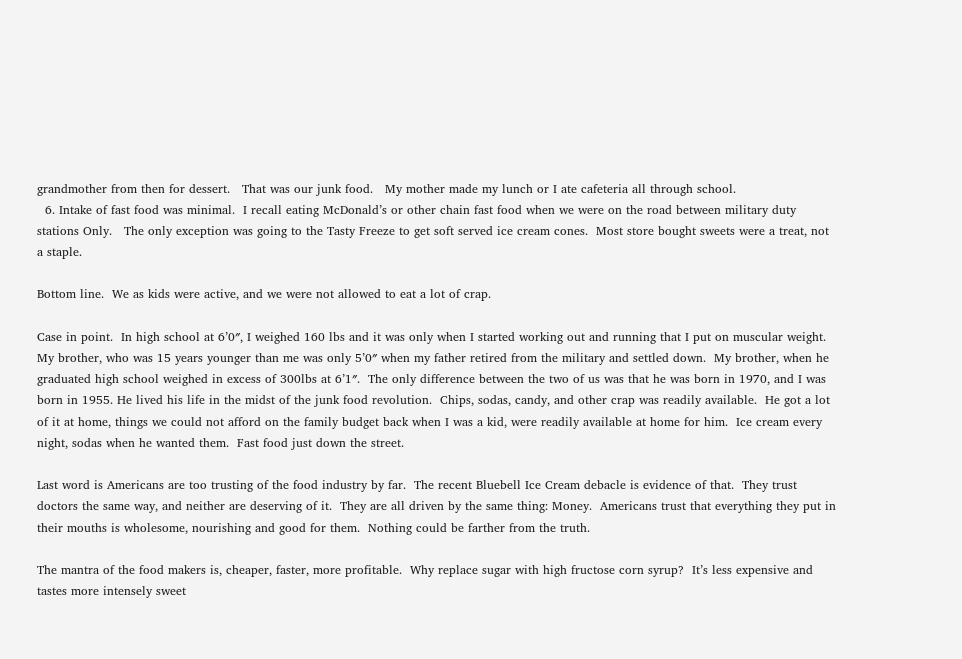grandmother from then for dessert.   That was our junk food.   My mother made my lunch or I ate cafeteria all through school.
  6. Intake of fast food was minimal.  I recall eating McDonald’s or other chain fast food when we were on the road between military duty stations Only.   The only exception was going to the Tasty Freeze to get soft served ice cream cones.  Most store bought sweets were a treat, not a staple.

Bottom line.  We as kids were active, and we were not allowed to eat a lot of crap.

Case in point.  In high school at 6’0″, I weighed 160 lbs and it was only when I started working out and running that I put on muscular weight.  My brother, who was 15 years younger than me was only 5’0″ when my father retired from the military and settled down.  My brother, when he graduated high school weighed in excess of 300lbs at 6’1″.  The only difference between the two of us was that he was born in 1970, and I was born in 1955. He lived his life in the midst of the junk food revolution.  Chips, sodas, candy, and other crap was readily available.  He got a lot of it at home, things we could not afford on the family budget back when I was a kid, were readily available at home for him.  Ice cream every night, sodas when he wanted them.  Fast food just down the street.

Last word is Americans are too trusting of the food industry by far.  The recent Bluebell Ice Cream debacle is evidence of that.  They trust doctors the same way, and neither are deserving of it.  They are all driven by the same thing: Money.  Americans trust that everything they put in their mouths is wholesome, nourishing and good for them.  Nothing could be farther from the truth.

The mantra of the food makers is, cheaper, faster, more profitable.  Why replace sugar with high fructose corn syrup?  It’s less expensive and tastes more intensely sweet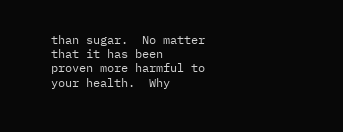than sugar.  No matter that it has been proven more harmful to your health.  Why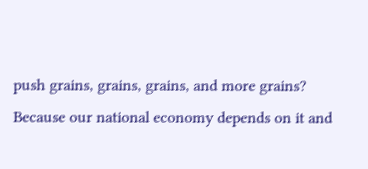push grains, grains, grains, and more grains?  Because our national economy depends on it and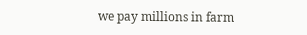we pay millions in farm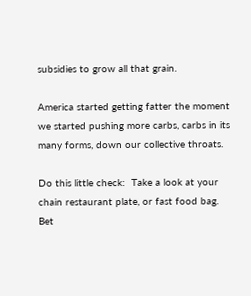subsidies to grow all that grain.

America started getting fatter the moment we started pushing more carbs, carbs in its many forms, down our collective throats.

Do this little check:  Take a look at your chain restaurant plate, or fast food bag.  Bet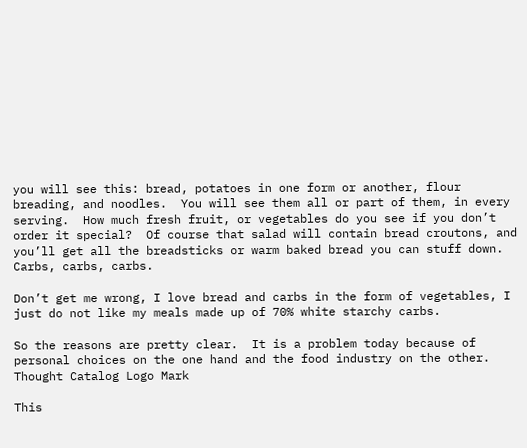you will see this: bread, potatoes in one form or another, flour breading, and noodles.  You will see them all or part of them, in every serving.  How much fresh fruit, or vegetables do you see if you don’t order it special?  Of course that salad will contain bread croutons, and you’ll get all the breadsticks or warm baked bread you can stuff down.  Carbs, carbs, carbs.

Don’t get me wrong, I love bread and carbs in the form of vegetables, I just do not like my meals made up of 70% white starchy carbs.

So the reasons are pretty clear.  It is a problem today because of personal choices on the one hand and the food industry on the other. Thought Catalog Logo Mark

This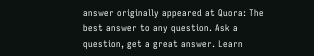answer originally appeared at Quora: The best answer to any question. Ask a question, get a great answer. Learn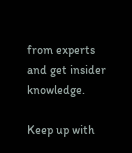from experts and get insider knowledge.

Keep up with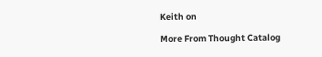Keith on

More From Thought Catalog